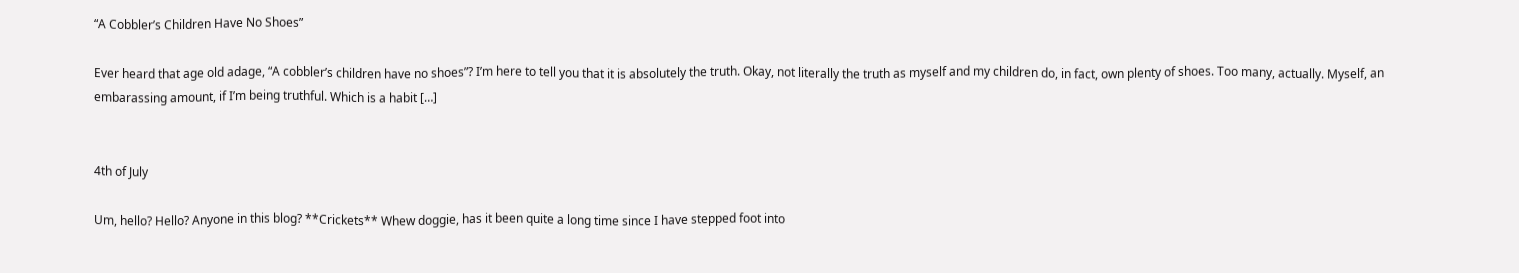“A Cobbler’s Children Have No Shoes”

Ever heard that age old adage, “A cobbler’s children have no shoes”? I’m here to tell you that it is absolutely the truth. Okay, not literally the truth as myself and my children do, in fact, own plenty of shoes. Too many, actually. Myself, an embarassing amount, if I’m being truthful. Which is a habit […]


4th of July

Um, hello? Hello? Anyone in this blog? **Crickets** Whew doggie, has it been quite a long time since I have stepped foot into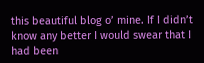this beautiful blog o’ mine. If I didn’t know any better I would swear that I had been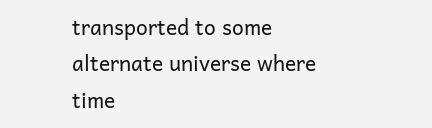transported to some alternate universe where time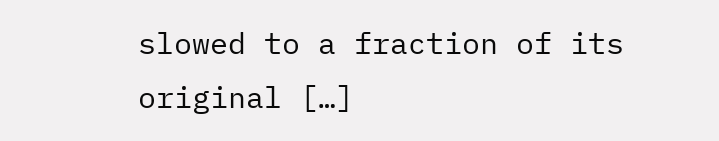slowed to a fraction of its original […]